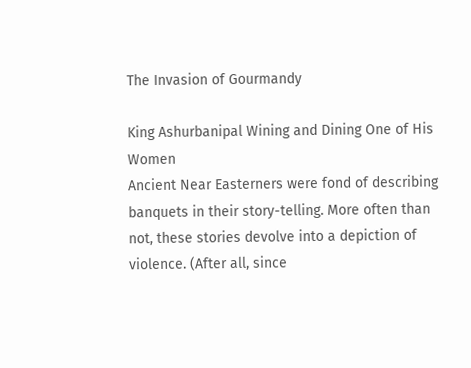The Invasion of Gourmandy

King Ashurbanipal Wining and Dining One of His Women
Ancient Near Easterners were fond of describing banquets in their story-telling. More often than not, these stories devolve into a depiction of violence. (After all, since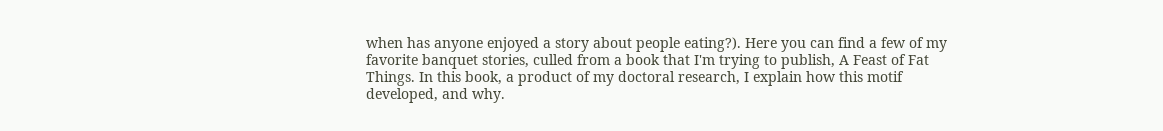when has anyone enjoyed a story about people eating?). Here you can find a few of my favorite banquet stories, culled from a book that I'm trying to publish, A Feast of Fat Things. In this book, a product of my doctoral research, I explain how this motif developed, and why.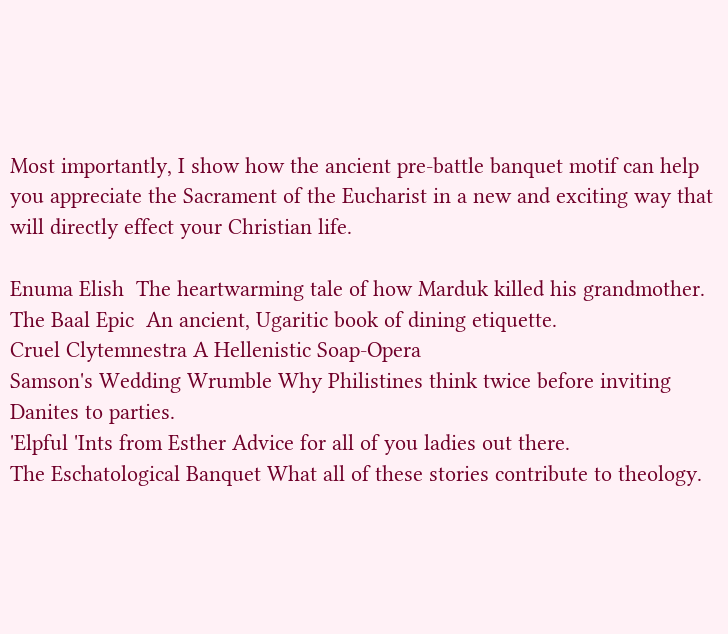Most importantly, I show how the ancient pre-battle banquet motif can help you appreciate the Sacrament of the Eucharist in a new and exciting way that will directly effect your Christian life.

Enuma Elish  The heartwarming tale of how Marduk killed his grandmother.
The Baal Epic  An ancient, Ugaritic book of dining etiquette.
Cruel Clytemnestra A Hellenistic Soap-Opera
Samson's Wedding Wrumble Why Philistines think twice before inviting Danites to parties.
'Elpful 'Ints from Esther Advice for all of you ladies out there.
The Eschatological Banquet What all of these stories contribute to theology.